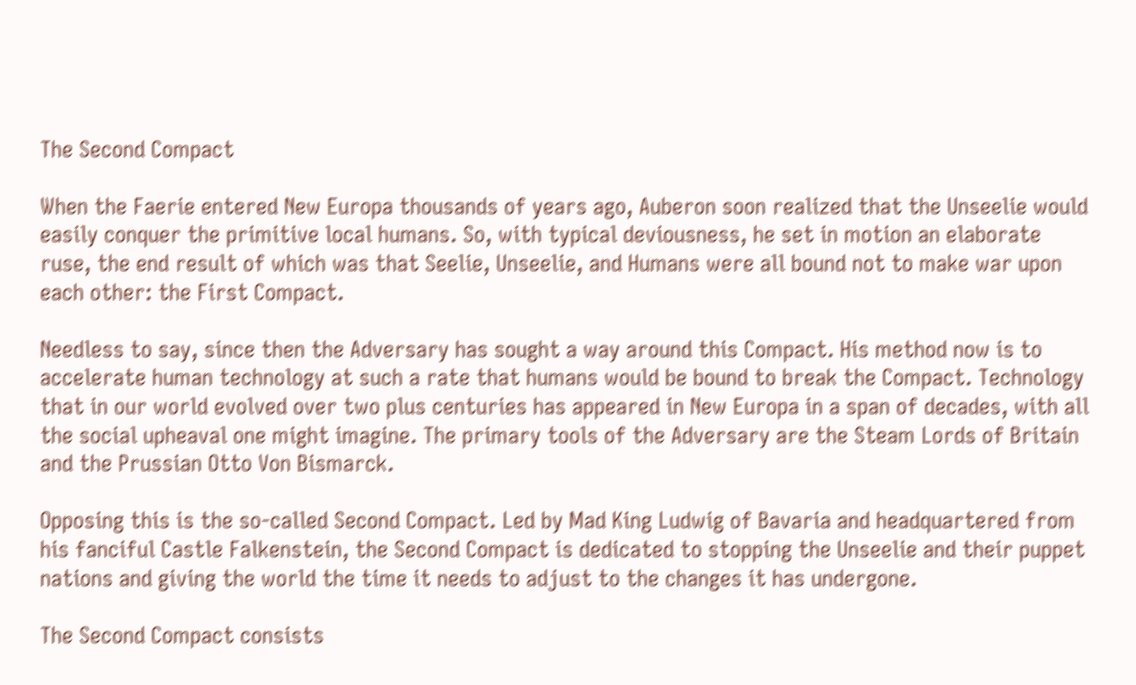The Second Compact

When the Faerie entered New Europa thousands of years ago, Auberon soon realized that the Unseelie would easily conquer the primitive local humans. So, with typical deviousness, he set in motion an elaborate ruse, the end result of which was that Seelie, Unseelie, and Humans were all bound not to make war upon each other: the First Compact.

Needless to say, since then the Adversary has sought a way around this Compact. His method now is to accelerate human technology at such a rate that humans would be bound to break the Compact. Technology that in our world evolved over two plus centuries has appeared in New Europa in a span of decades, with all the social upheaval one might imagine. The primary tools of the Adversary are the Steam Lords of Britain and the Prussian Otto Von Bismarck.

Opposing this is the so-called Second Compact. Led by Mad King Ludwig of Bavaria and headquartered from his fanciful Castle Falkenstein, the Second Compact is dedicated to stopping the Unseelie and their puppet nations and giving the world the time it needs to adjust to the changes it has undergone.

The Second Compact consists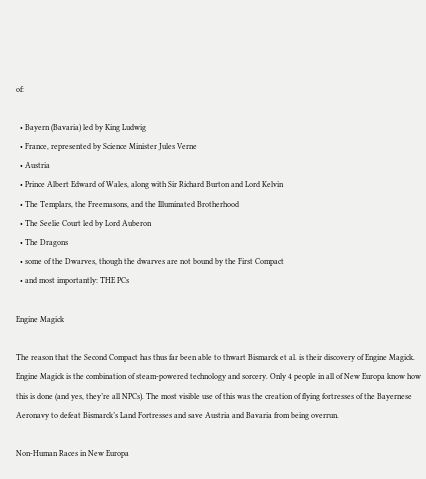of:

  • Bayern (Bavaria) led by King Ludwig
  • France, represented by Science Minister Jules Verne
  • Austria
  • Prince Albert Edward of Wales, along with Sir Richard Burton and Lord Kelvin
  • The Templars, the Freemasons, and the Illuminated Brotherhood
  • The Seelie Court led by Lord Auberon
  • The Dragons
  • some of the Dwarves, though the dwarves are not bound by the First Compact
  • and most importantly: THE PCs

Engine Magick

The reason that the Second Compact has thus far been able to thwart Bismarck et al. is their discovery of Engine Magick. Engine Magick is the combination of steam-powered technology and sorcery. Only 4 people in all of New Europa know how this is done (and yes, they’re all NPCs). The most visible use of this was the creation of flying fortresses of the Bayernese Aeronavy to defeat Bismarck’s Land Fortresses and save Austria and Bavaria from being overrun.

Non-Human Races in New Europa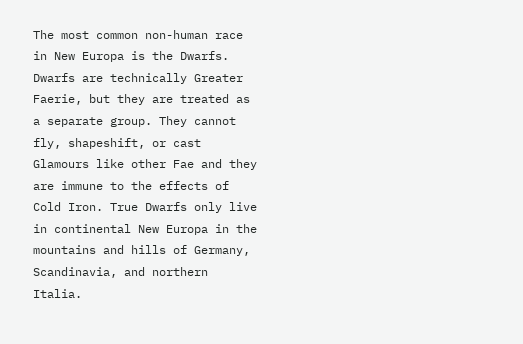The most common non-human race in New Europa is the Dwarfs. Dwarfs are technically Greater Faerie, but they are treated as a separate group. They cannot fly, shapeshift, or cast Glamours like other Fae and they are immune to the effects of Cold Iron. True Dwarfs only live in continental New Europa in the mountains and hills of Germany, Scandinavia, and northern Italia.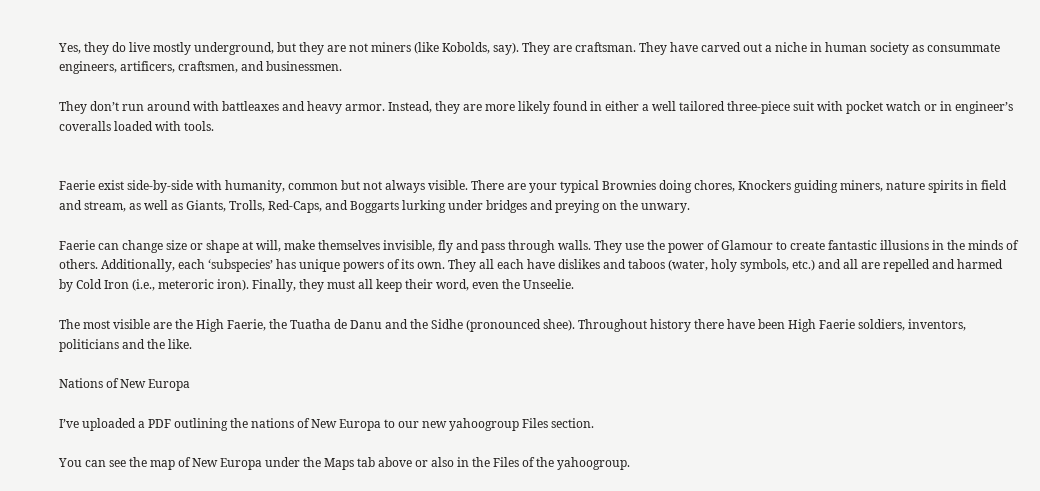Yes, they do live mostly underground, but they are not miners (like Kobolds, say). They are craftsman. They have carved out a niche in human society as consummate engineers, artificers, craftsmen, and businessmen.

They don’t run around with battleaxes and heavy armor. Instead, they are more likely found in either a well tailored three-piece suit with pocket watch or in engineer’s coveralls loaded with tools.


Faerie exist side-by-side with humanity, common but not always visible. There are your typical Brownies doing chores, Knockers guiding miners, nature spirits in field and stream, as well as Giants, Trolls, Red-Caps, and Boggarts lurking under bridges and preying on the unwary.

Faerie can change size or shape at will, make themselves invisible, fly and pass through walls. They use the power of Glamour to create fantastic illusions in the minds of others. Additionally, each ‘subspecies’ has unique powers of its own. They all each have dislikes and taboos (water, holy symbols, etc.) and all are repelled and harmed by Cold Iron (i.e., meteroric iron). Finally, they must all keep their word, even the Unseelie.

The most visible are the High Faerie, the Tuatha de Danu and the Sidhe (pronounced shee). Throughout history there have been High Faerie soldiers, inventors, politicians and the like.

Nations of New Europa

I’ve uploaded a PDF outlining the nations of New Europa to our new yahoogroup Files section.

You can see the map of New Europa under the Maps tab above or also in the Files of the yahoogroup.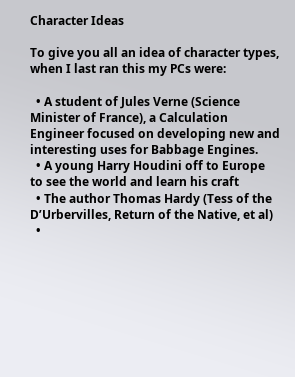Character Ideas

To give you all an idea of character types, when I last ran this my PCs were:

  • A student of Jules Verne (Science Minister of France), a Calculation Engineer focused on developing new and interesting uses for Babbage Engines.
  • A young Harry Houdini off to Europe to see the world and learn his craft
  • The author Thomas Hardy (Tess of the D’Urbervilles, Return of the Native, et al)
  •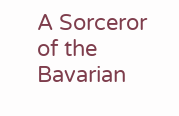A Sorceror of the Bavarian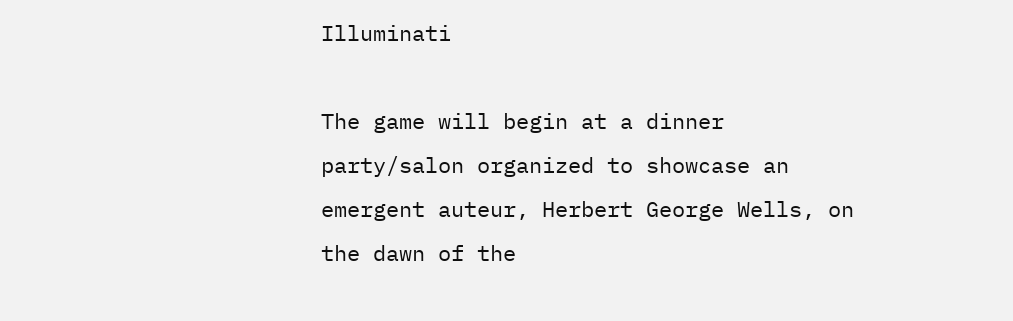Illuminati

The game will begin at a dinner party/salon organized to showcase an emergent auteur, Herbert George Wells, on the dawn of the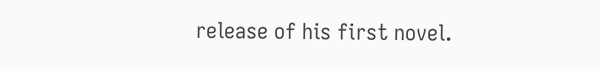release of his first novel.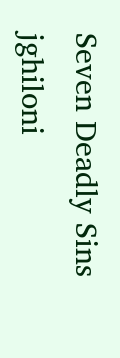Seven Deadly Sins jghiloni